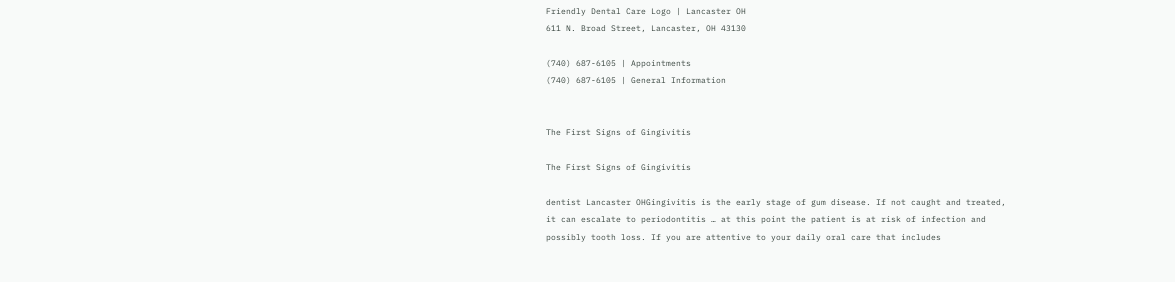Friendly Dental Care Logo | Lancaster OH
611 N. Broad Street, Lancaster, OH 43130

(740) 687-6105 | Appointments
(740) 687-6105 | General Information


The First Signs of Gingivitis

The First Signs of Gingivitis

dentist Lancaster OHGingivitis is the early stage of gum disease. If not caught and treated, it can escalate to periodontitis … at this point the patient is at risk of infection and possibly tooth loss. If you are attentive to your daily oral care that includes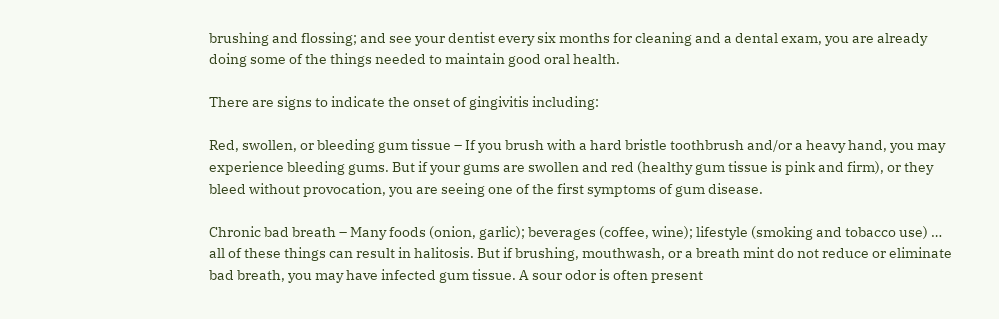brushing and flossing; and see your dentist every six months for cleaning and a dental exam, you are already doing some of the things needed to maintain good oral health.

There are signs to indicate the onset of gingivitis including:

Red, swollen, or bleeding gum tissue – If you brush with a hard bristle toothbrush and/or a heavy hand, you may experience bleeding gums. But if your gums are swollen and red (healthy gum tissue is pink and firm), or they bleed without provocation, you are seeing one of the first symptoms of gum disease.

Chronic bad breath – Many foods (onion, garlic); beverages (coffee, wine); lifestyle (smoking and tobacco use) … all of these things can result in halitosis. But if brushing, mouthwash, or a breath mint do not reduce or eliminate bad breath, you may have infected gum tissue. A sour odor is often present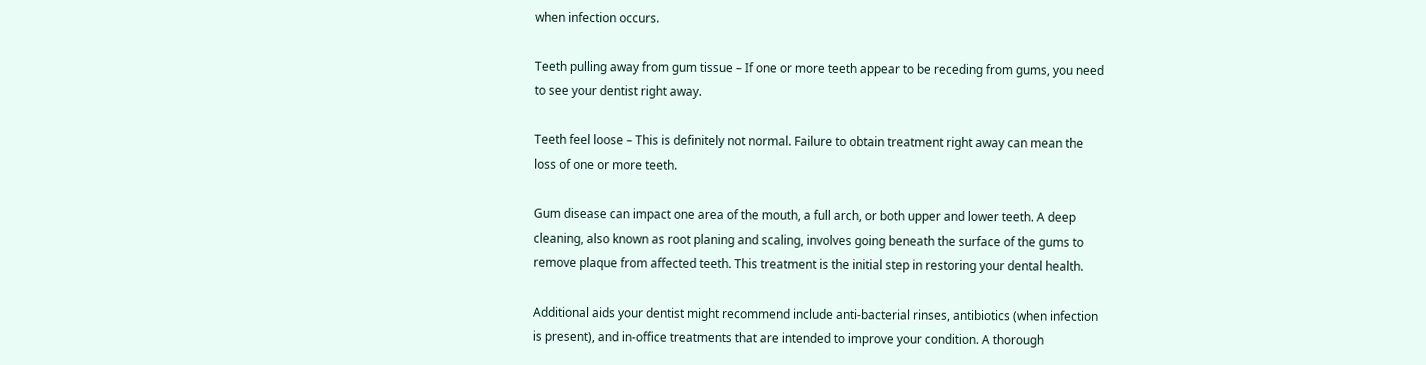when infection occurs.

Teeth pulling away from gum tissue – If one or more teeth appear to be receding from gums, you need to see your dentist right away.

Teeth feel loose – This is definitely not normal. Failure to obtain treatment right away can mean the loss of one or more teeth.

Gum disease can impact one area of the mouth, a full arch, or both upper and lower teeth. A deep cleaning, also known as root planing and scaling, involves going beneath the surface of the gums to remove plaque from affected teeth. This treatment is the initial step in restoring your dental health.

Additional aids your dentist might recommend include anti-bacterial rinses, antibiotics (when infection is present), and in-office treatments that are intended to improve your condition. A thorough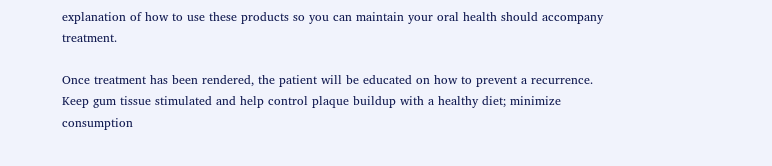explanation of how to use these products so you can maintain your oral health should accompany treatment.

Once treatment has been rendered, the patient will be educated on how to prevent a recurrence. Keep gum tissue stimulated and help control plaque buildup with a healthy diet; minimize consumption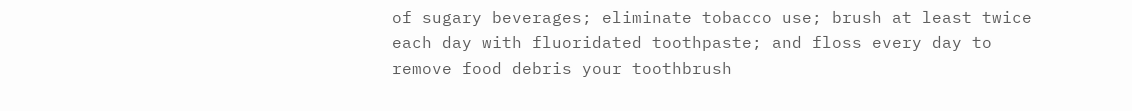of sugary beverages; eliminate tobacco use; brush at least twice each day with fluoridated toothpaste; and floss every day to remove food debris your toothbrush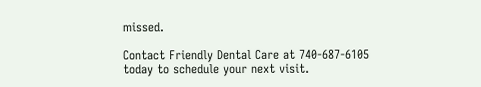missed.

Contact Friendly Dental Care at 740-687-6105 today to schedule your next visit.